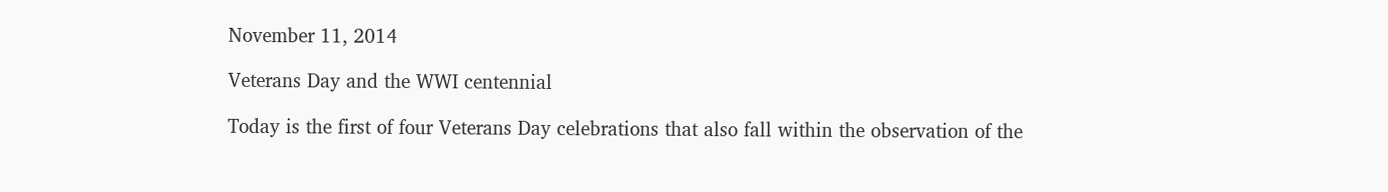November 11, 2014

Veterans Day and the WWI centennial

Today is the first of four Veterans Day celebrations that also fall within the observation of the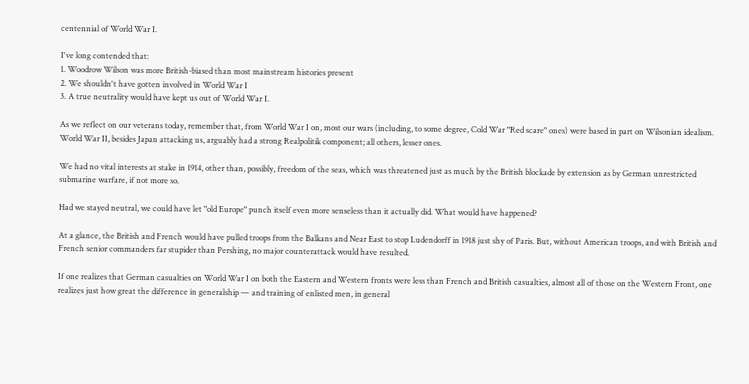centennial of World War I.

I've long contended that:
1. Woodrow Wilson was more British-biased than most mainstream histories present
2. We shouldn't have gotten involved in World War I
3. A true neutrality would have kept us out of World War I.

As we reflect on our veterans today, remember that, from World War I on, most our wars (including, to some degree, Cold War "Red scare" ones) were based in part on Wilsonian idealism. World War II, besides Japan attacking us, arguably had a strong Realpolitik component; all others, lesser ones.

We had no vital interests at stake in 1914, other than, possibly, freedom of the seas, which was threatened just as much by the British blockade by extension as by German unrestricted submarine warfare, if not more so.

Had we stayed neutral, we could have let "old Europe" punch itself even more senseless than it actually did. What would have happened?

At a glance, the British and French would have pulled troops from the Balkans and Near East to stop Ludendorff in 1918 just shy of Paris. But, without American troops, and with British and French senior commanders far stupider than Pershing, no major counterattack would have resulted.

If one realizes that German casualties on World War I on both the Eastern and Western fronts were less than French and British casualties, almost all of those on the Western Front, one realizes just how great the difference in generalship — and training of enlisted men, in general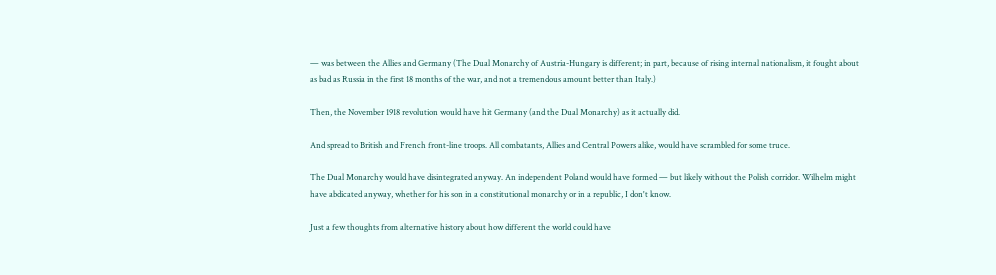— was between the Allies and Germany (The Dual Monarchy of Austria-Hungary is different; in part, because of rising internal nationalism, it fought about as bad as Russia in the first 18 months of the war, and not a tremendous amount better than Italy.)

Then, the November 1918 revolution would have hit Germany (and the Dual Monarchy) as it actually did.

And spread to British and French front-line troops. All combatants, Allies and Central Powers alike, would have scrambled for some truce.

The Dual Monarchy would have disintegrated anyway. An independent Poland would have formed — but likely without the Polish corridor. Wilhelm might have abdicated anyway, whether for his son in a constitutional monarchy or in a republic, I don't know.

Just a few thoughts from alternative history about how different the world could have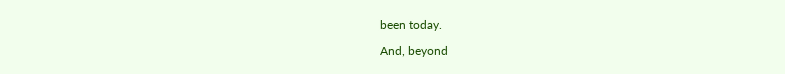been today.

And, beyond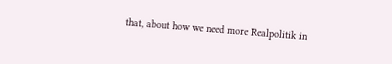that, about how we need more Realpolitik in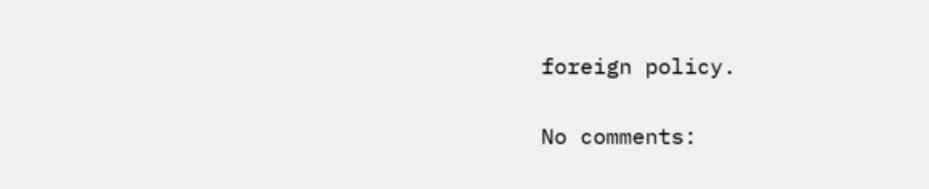foreign policy.

No comments: